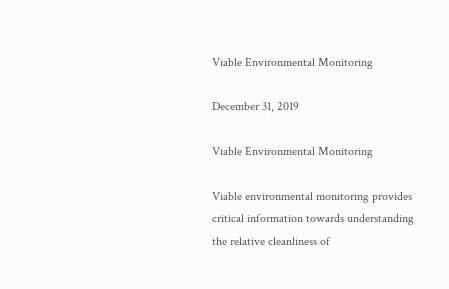Viable Environmental Monitoring

December 31, 2019

Viable Environmental Monitoring

Viable environmental monitoring provides critical information towards understanding the relative cleanliness of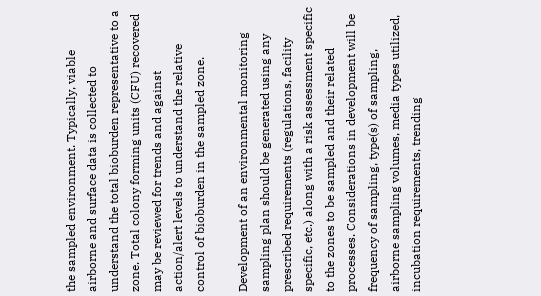the sampled environment. Typically, viable airborne and surface data is collected to understand the total bioburden representative to a zone. Total colony forming units (CFU) recovered may be reviewed for trends and against action/alert levels to understand the relative control of bioburden in the sampled zone.

Development of an environmental monitoring sampling plan should be generated using any prescribed requirements (regulations, facility specific, etc.) along with a risk assessment specific to the zones to be sampled and their related processes. Considerations in development will be frequency of sampling, type(s) of sampling, airborne sampling volumes, media types utilized, incubation requirements, trending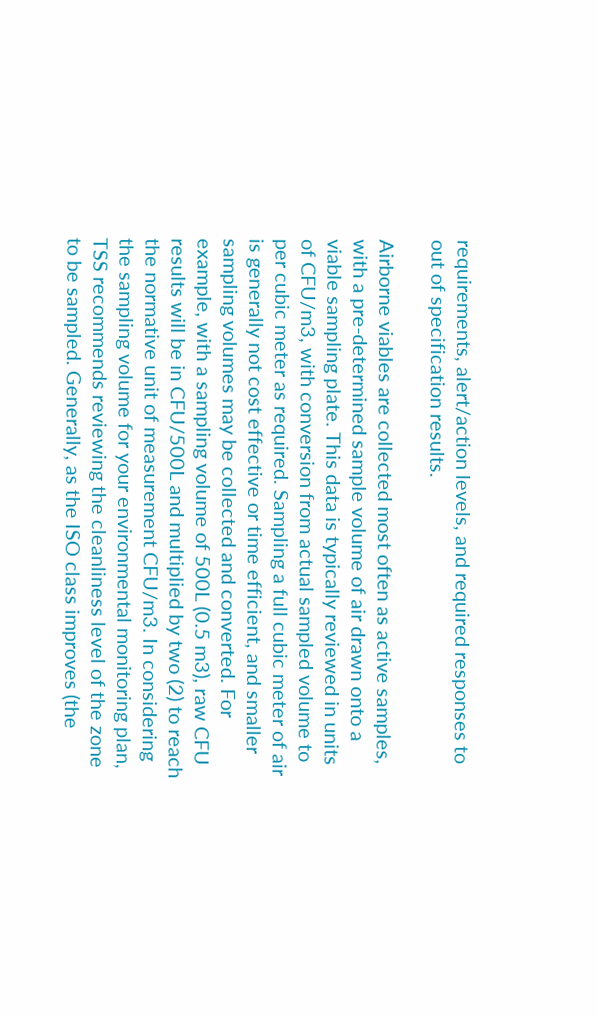requirements, alert/action levels, and required responses to out of specification results.

Airborne viables are collected most often as active samples, with a pre-determined sample volume of air drawn onto a viable sampling plate. This data is typically reviewed in units of CFU/m3, with conversion from actual sampled volume to per cubic meter as required. Sampling a full cubic meter of air is generally not cost effective or time efficient, and smaller sampling volumes may be collected and converted. For example, with a sampling volume of 500L (0.5 m3), raw CFU results will be in CFU/500L and multiplied by two (2) to reach the normative unit of measurement CFU/m3. In considering the sampling volume for your environmental monitoring plan, TSS recommends reviewing the cleanliness level of the zone to be sampled. Generally, as the ISO class improves (the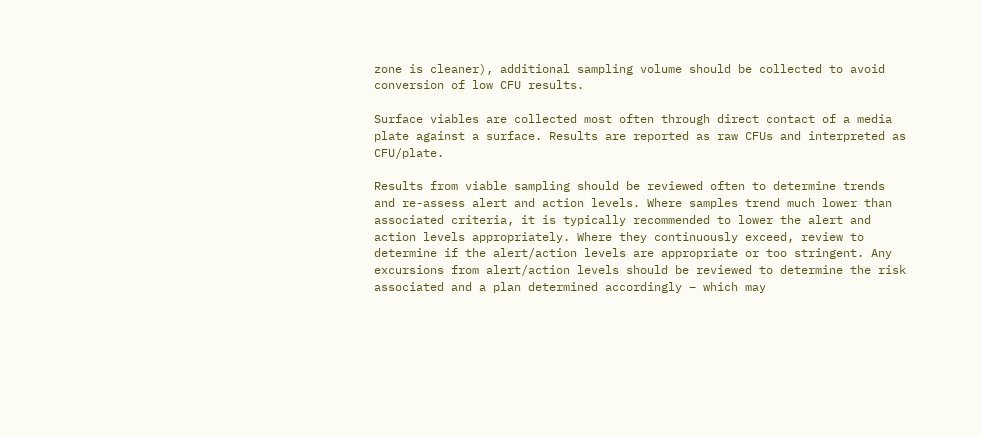zone is cleaner), additional sampling volume should be collected to avoid conversion of low CFU results.

Surface viables are collected most often through direct contact of a media plate against a surface. Results are reported as raw CFUs and interpreted as CFU/plate.

Results from viable sampling should be reviewed often to determine trends and re-assess alert and action levels. Where samples trend much lower than associated criteria, it is typically recommended to lower the alert and action levels appropriately. Where they continuously exceed, review to determine if the alert/action levels are appropriate or too stringent. Any excursions from alert/action levels should be reviewed to determine the risk associated and a plan determined accordingly – which may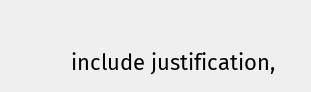include justification,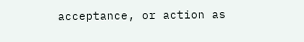acceptance, or action as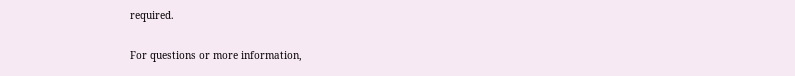required.

For questions or more information,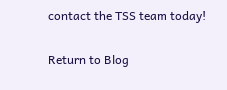contact the TSS team today!

Return to Blog